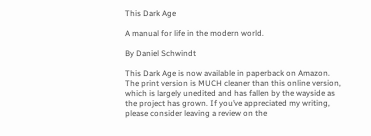This Dark Age

A manual for life in the modern world.

By Daniel Schwindt

This Dark Age is now available in paperback on Amazon. The print version is MUCH cleaner than this online version, which is largely unedited and has fallen by the wayside as the project has grown. If you’ve appreciated my writing, please consider leaving a review on the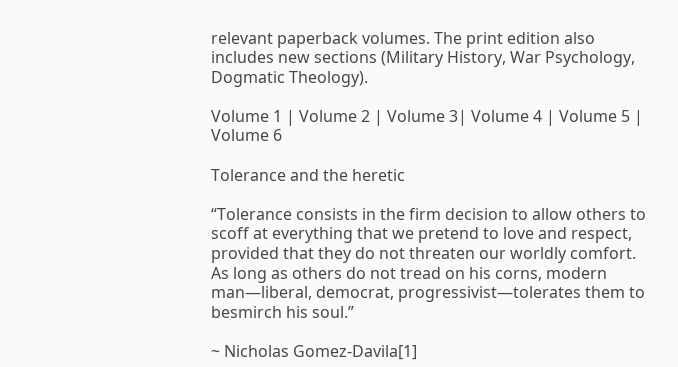relevant paperback volumes. The print edition also includes new sections (Military History, War Psychology, Dogmatic Theology).

Volume 1 | Volume 2 | Volume 3| Volume 4 | Volume 5 | Volume 6

Tolerance and the heretic

“Tolerance consists in the firm decision to allow others to scoff at everything that we pretend to love and respect, provided that they do not threaten our worldly comfort. As long as others do not tread on his corns, modern man—liberal, democrat, progressivist—tolerates them to besmirch his soul.”

~ Nicholas Gomez-Davila[1]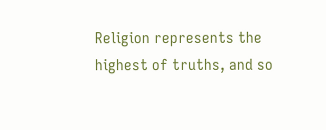Religion represents the highest of truths, and so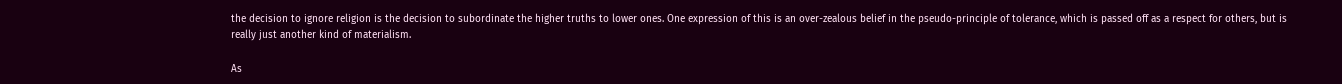the decision to ignore religion is the decision to subordinate the higher truths to lower ones. One expression of this is an over-zealous belief in the pseudo-principle of tolerance, which is passed off as a respect for others, but is really just another kind of materialism.

As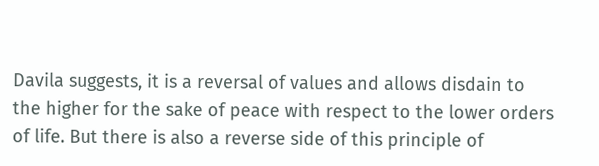Davila suggests, it is a reversal of values and allows disdain to the higher for the sake of peace with respect to the lower orders of life. But there is also a reverse side of this principle of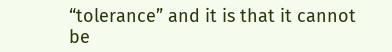“tolerance” and it is that it cannot be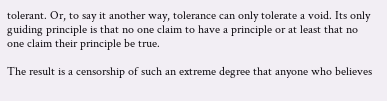tolerant. Or, to say it another way, tolerance can only tolerate a void. Its only guiding principle is that no one claim to have a principle or at least that no one claim their principle be true.

The result is a censorship of such an extreme degree that anyone who believes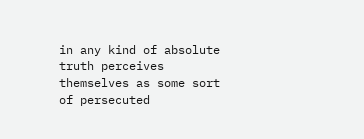in any kind of absolute truth perceives themselves as some sort of persecuted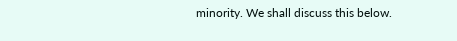minority. We shall discuss this below.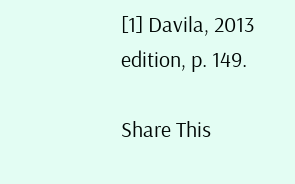[1] Davila, 2013 edition, p. 149.

Share This